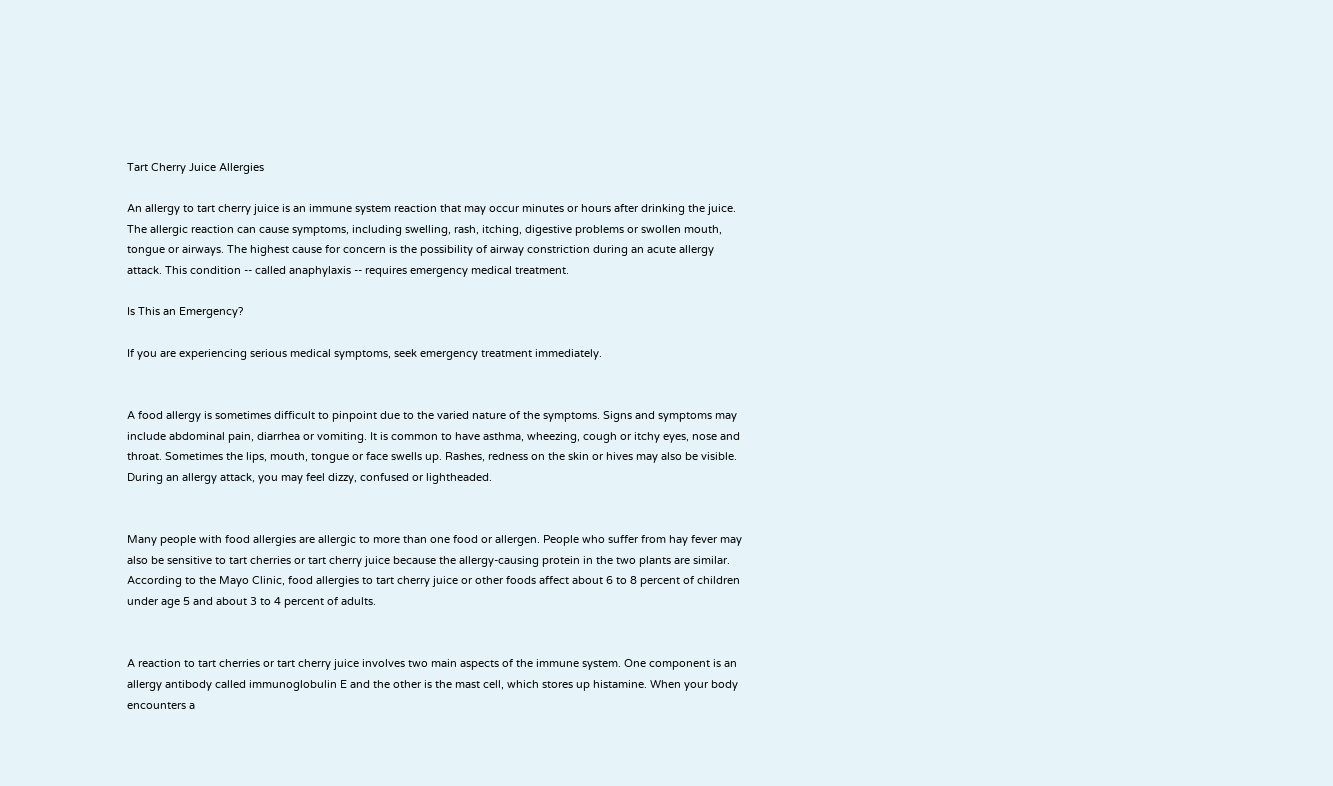Tart Cherry Juice Allergies

An allergy to tart cherry juice is an immune system reaction that may occur minutes or hours after drinking the juice. The allergic reaction can cause symptoms, including swelling, rash, itching, digestive problems or swollen mouth, tongue or airways. The highest cause for concern is the possibility of airway constriction during an acute allergy attack. This condition -- called anaphylaxis -- requires emergency medical treatment.

Is This an Emergency?

If you are experiencing serious medical symptoms, seek emergency treatment immediately.


A food allergy is sometimes difficult to pinpoint due to the varied nature of the symptoms. Signs and symptoms may include abdominal pain, diarrhea or vomiting. It is common to have asthma, wheezing, cough or itchy eyes, nose and throat. Sometimes the lips, mouth, tongue or face swells up. Rashes, redness on the skin or hives may also be visible. During an allergy attack, you may feel dizzy, confused or lightheaded.


Many people with food allergies are allergic to more than one food or allergen. People who suffer from hay fever may also be sensitive to tart cherries or tart cherry juice because the allergy-causing protein in the two plants are similar. According to the Mayo Clinic, food allergies to tart cherry juice or other foods affect about 6 to 8 percent of children under age 5 and about 3 to 4 percent of adults.


A reaction to tart cherries or tart cherry juice involves two main aspects of the immune system. One component is an allergy antibody called immunoglobulin E and the other is the mast cell, which stores up histamine. When your body encounters a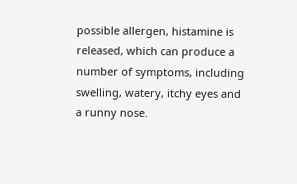possible allergen, histamine is released, which can produce a number of symptoms, including swelling, watery, itchy eyes and a runny nose.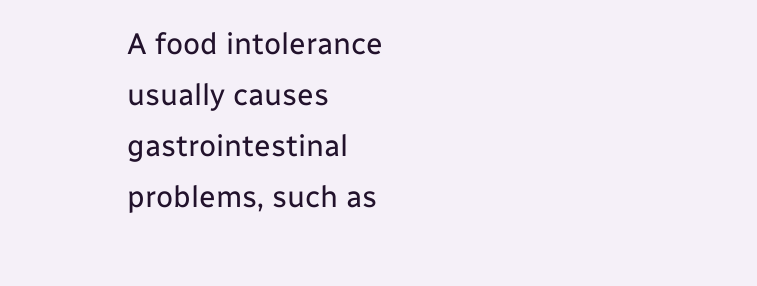A food intolerance usually causes gastrointestinal problems, such as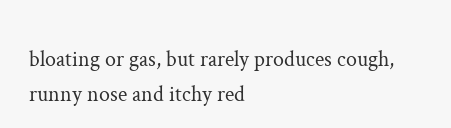bloating or gas, but rarely produces cough, runny nose and itchy red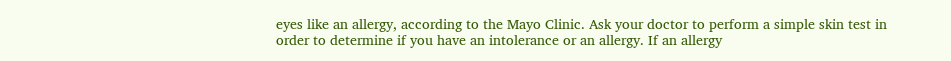eyes like an allergy, according to the Mayo Clinic. Ask your doctor to perform a simple skin test in order to determine if you have an intolerance or an allergy. If an allergy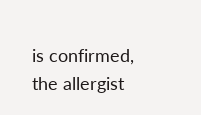is confirmed, the allergist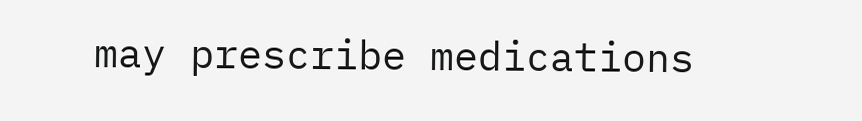may prescribe medications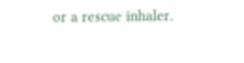or a rescue inhaler.